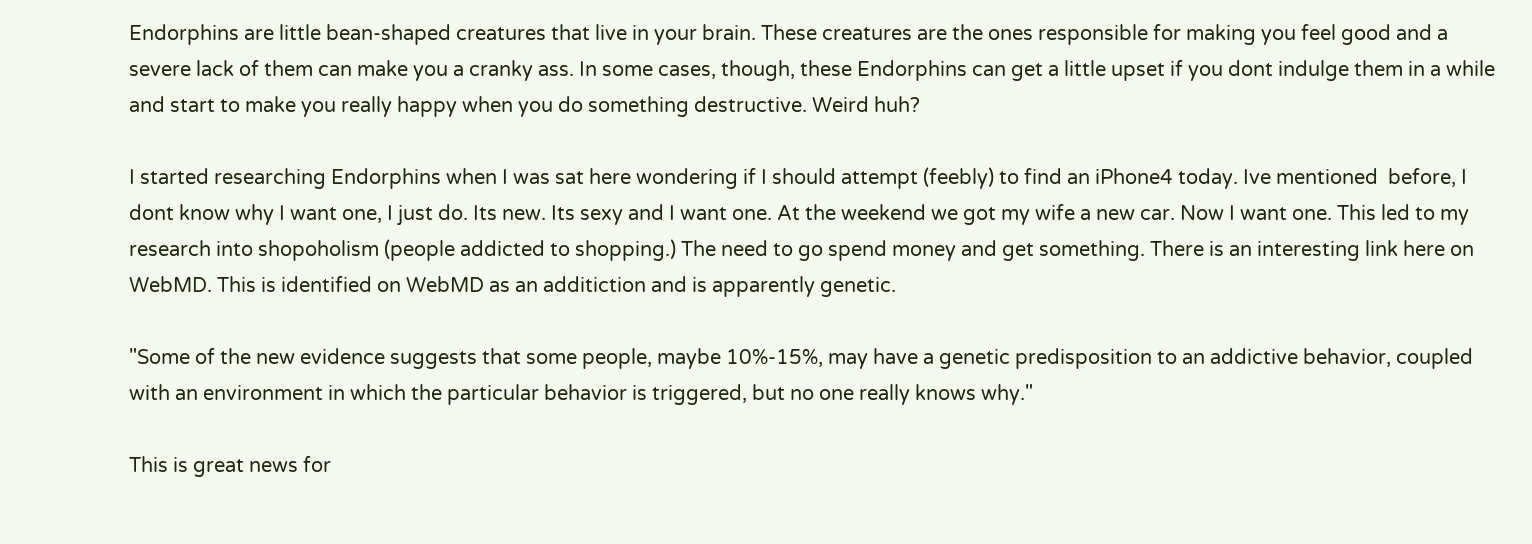Endorphins are little bean-shaped creatures that live in your brain. These creatures are the ones responsible for making you feel good and a severe lack of them can make you a cranky ass. In some cases, though, these Endorphins can get a little upset if you dont indulge them in a while and start to make you really happy when you do something destructive. Weird huh?

I started researching Endorphins when I was sat here wondering if I should attempt (feebly) to find an iPhone4 today. Ive mentioned  before, I dont know why I want one, I just do. Its new. Its sexy and I want one. At the weekend we got my wife a new car. Now I want one. This led to my research into shopoholism (people addicted to shopping.) The need to go spend money and get something. There is an interesting link here on WebMD. This is identified on WebMD as an additiction and is apparently genetic.

"Some of the new evidence suggests that some people, maybe 10%-15%, may have a genetic predisposition to an addictive behavior, coupled with an environment in which the particular behavior is triggered, but no one really knows why."

This is great news for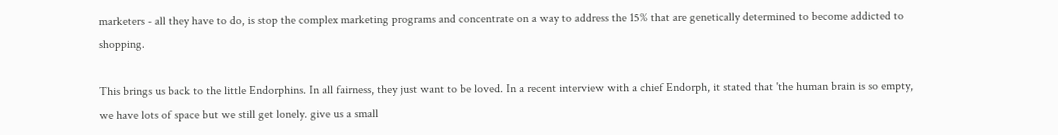marketers - all they have to do, is stop the complex marketing programs and concentrate on a way to address the 15% that are genetically determined to become addicted to shopping.

This brings us back to the little Endorphins. In all fairness, they just want to be loved. In a recent interview with a chief Endorph, it stated that 'the human brain is so empty, we have lots of space but we still get lonely. give us a small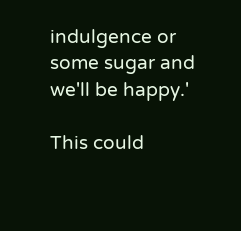indulgence or some sugar and we'll be happy.'

This could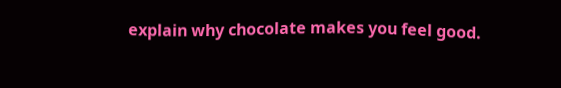explain why chocolate makes you feel good.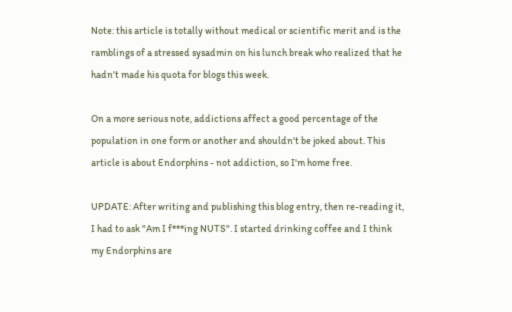Note: this article is totally without medical or scientific merit and is the ramblings of a stressed sysadmin on his lunch break who realized that he hadn't made his quota for blogs this week.

On a more serious note, addictions affect a good percentage of the population in one form or another and shouldn't be joked about. This article is about Endorphins - not addiction, so I'm home free.

UPDATE: After writing and publishing this blog entry, then re-reading it, I had to ask "Am I f***ing NUTS". I started drinking coffee and I think my Endorphins are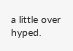a little over hyped.